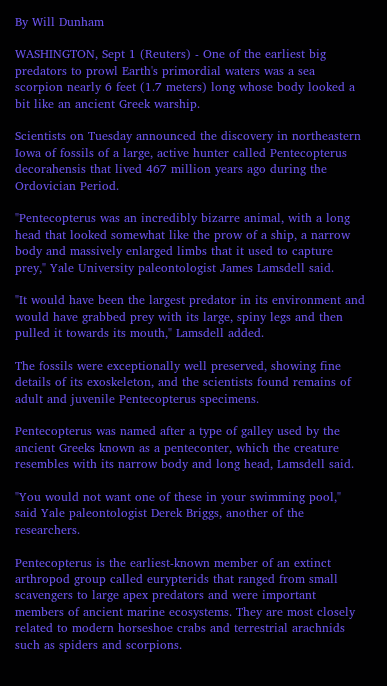By Will Dunham

WASHINGTON, Sept 1 (Reuters) - One of the earliest big predators to prowl Earth's primordial waters was a sea scorpion nearly 6 feet (1.7 meters) long whose body looked a bit like an ancient Greek warship.

Scientists on Tuesday announced the discovery in northeastern Iowa of fossils of a large, active hunter called Pentecopterus decorahensis that lived 467 million years ago during the Ordovician Period.

"Pentecopterus was an incredibly bizarre animal, with a long head that looked somewhat like the prow of a ship, a narrow body and massively enlarged limbs that it used to capture prey," Yale University paleontologist James Lamsdell said.

"It would have been the largest predator in its environment and would have grabbed prey with its large, spiny legs and then pulled it towards its mouth," Lamsdell added.

The fossils were exceptionally well preserved, showing fine details of its exoskeleton, and the scientists found remains of adult and juvenile Pentecopterus specimens.

Pentecopterus was named after a type of galley used by the ancient Greeks known as a penteconter, which the creature resembles with its narrow body and long head, Lamsdell said.

"You would not want one of these in your swimming pool," said Yale paleontologist Derek Briggs, another of the researchers.

Pentecopterus is the earliest-known member of an extinct arthropod group called eurypterids that ranged from small scavengers to large apex predators and were important members of ancient marine ecosystems. They are most closely related to modern horseshoe crabs and terrestrial arachnids such as spiders and scorpions.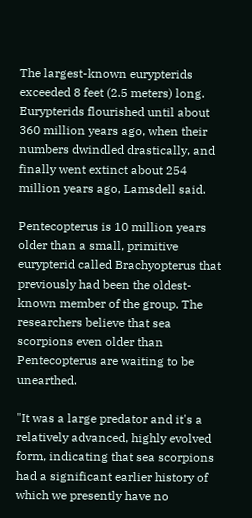The largest-known eurypterids exceeded 8 feet (2.5 meters) long. Eurypterids flourished until about 360 million years ago, when their numbers dwindled drastically, and finally went extinct about 254 million years ago, Lamsdell said.

Pentecopterus is 10 million years older than a small, primitive eurypterid called Brachyopterus that previously had been the oldest-known member of the group. The researchers believe that sea scorpions even older than Pentecopterus are waiting to be unearthed.

"It was a large predator and it's a relatively advanced, highly evolved form, indicating that sea scorpions had a significant earlier history of which we presently have no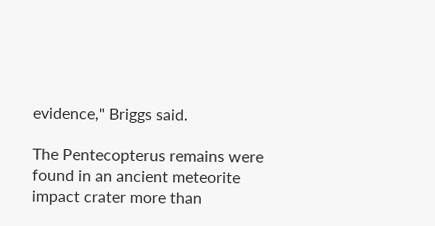evidence," Briggs said.

The Pentecopterus remains were found in an ancient meteorite impact crater more than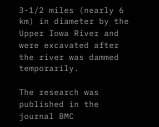3-1/2 miles (nearly 6 km) in diameter by the Upper Iowa River and were excavated after the river was dammed temporarily.

The research was published in the journal BMC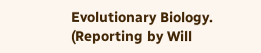Evolutionary Biology. (Reporting by Will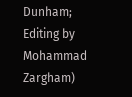Dunham; Editing by Mohammad Zargham)